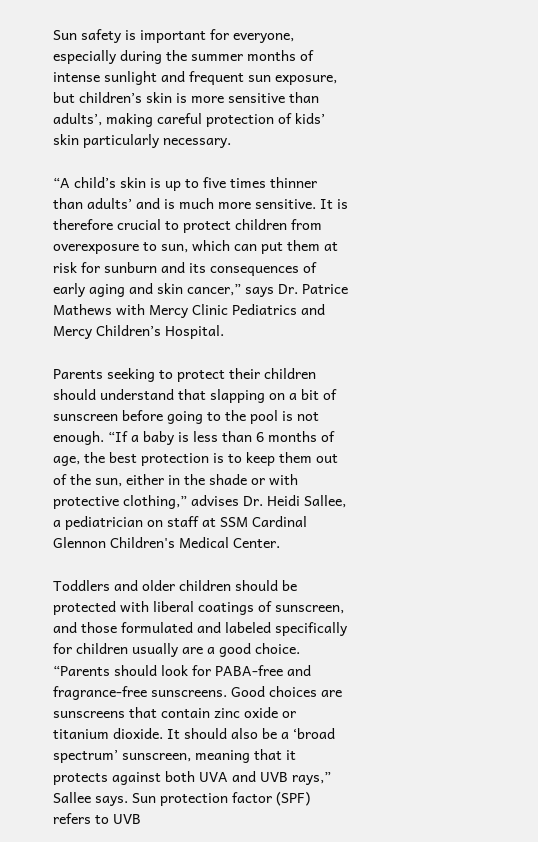Sun safety is important for everyone, especially during the summer months of intense sunlight and frequent sun exposure, but children’s skin is more sensitive than adults’, making careful protection of kids’ skin particularly necessary.

“A child’s skin is up to five times thinner than adults’ and is much more sensitive. It is therefore crucial to protect children from overexposure to sun, which can put them at risk for sunburn and its consequences of early aging and skin cancer,” says Dr. Patrice Mathews with Mercy Clinic Pediatrics and Mercy Children’s Hospital.

Parents seeking to protect their children should understand that slapping on a bit of sunscreen before going to the pool is not enough. “If a baby is less than 6 months of age, the best protection is to keep them out of the sun, either in the shade or with protective clothing,” advises Dr. Heidi Sallee, a pediatrician on staff at SSM Cardinal Glennon Children's Medical Center.

Toddlers and older children should be protected with liberal coatings of sunscreen, and those formulated and labeled specifically for children usually are a good choice. “Parents should look for PABA-free and fragrance-free sunscreens. Good choices are sunscreens that contain zinc oxide or titanium dioxide. It should also be a ‘broad spectrum’ sunscreen, meaning that it protects against both UVA and UVB rays,” Sallee says. Sun protection factor (SPF) refers to UVB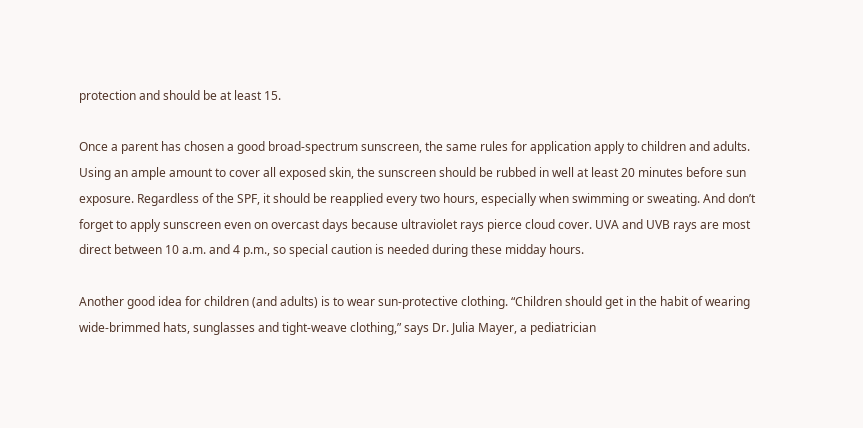protection and should be at least 15.

Once a parent has chosen a good broad-spectrum sunscreen, the same rules for application apply to children and adults. Using an ample amount to cover all exposed skin, the sunscreen should be rubbed in well at least 20 minutes before sun exposure. Regardless of the SPF, it should be reapplied every two hours, especially when swimming or sweating. And don’t forget to apply sunscreen even on overcast days because ultraviolet rays pierce cloud cover. UVA and UVB rays are most direct between 10 a.m. and 4 p.m., so special caution is needed during these midday hours.

Another good idea for children (and adults) is to wear sun-protective clothing. “Children should get in the habit of wearing wide-brimmed hats, sunglasses and tight-weave clothing,” says Dr. Julia Mayer, a pediatrician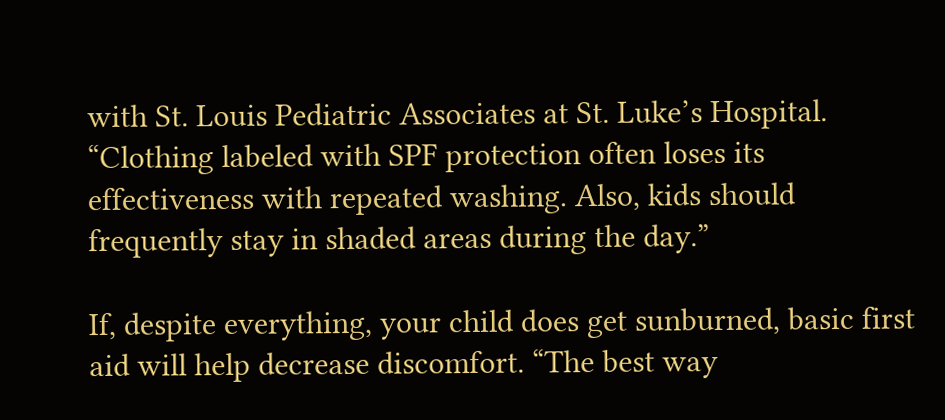with St. Louis Pediatric Associates at St. Luke’s Hospital. “Clothing labeled with SPF protection often loses its effectiveness with repeated washing. Also, kids should frequently stay in shaded areas during the day.”

If, despite everything, your child does get sunburned, basic first aid will help decrease discomfort. “The best way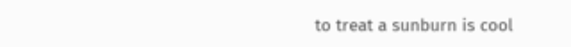to treat a sunburn is cool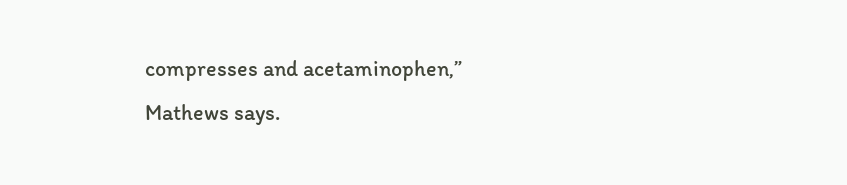compresses and acetaminophen,” Mathews says.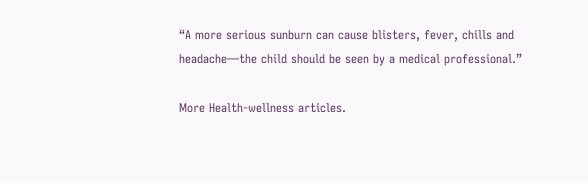“A more serious sunburn can cause blisters, fever, chills and headache—the child should be seen by a medical professional.”

More Health-wellness articles.